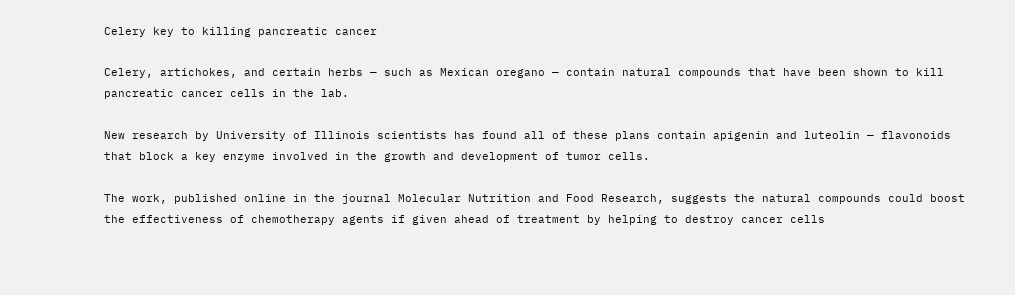Celery key to killing pancreatic cancer

Celery, artichokes, and certain herbs — such as Mexican oregano — contain natural compounds that have been shown to kill pancreatic cancer cells in the lab.

New research by University of Illinois scientists has found all of these plans contain apigenin and luteolin — flavonoids that block a key enzyme involved in the growth and development of tumor cells.

The work, published online in the journal Molecular Nutrition and Food Research, suggests the natural compounds could boost the effectiveness of chemotherapy agents if given ahead of treatment by helping to destroy cancer cells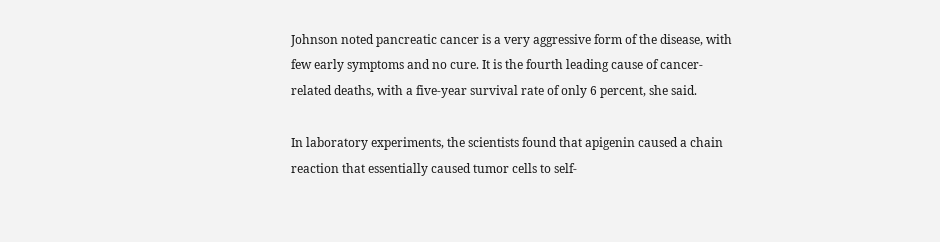Johnson noted pancreatic cancer is a very aggressive form of the disease, with few early symptoms and no cure. It is the fourth leading cause of cancer-related deaths, with a five-year survival rate of only 6 percent, she said.

In laboratory experiments, the scientists found that apigenin caused a chain reaction that essentially caused tumor cells to self-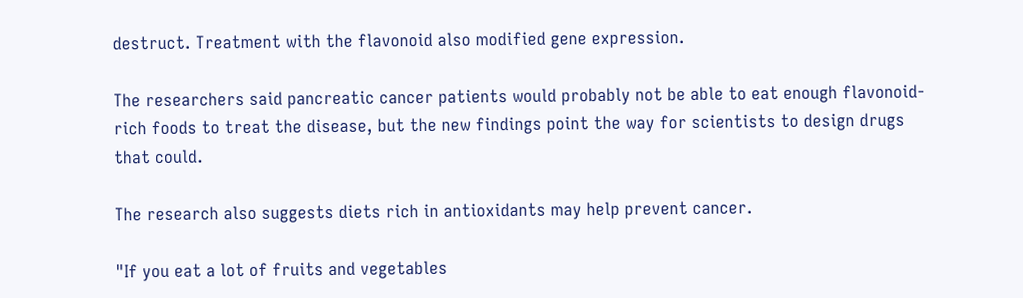destruct. Treatment with the flavonoid also modified gene expression.

The researchers said pancreatic cancer patients would probably not be able to eat enough flavonoid-rich foods to treat the disease, but the new findings point the way for scientists to design drugs that could.

The research also suggests diets rich in antioxidants may help prevent cancer.

"If you eat a lot of fruits and vegetables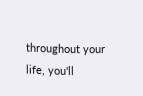throughout your life, you'll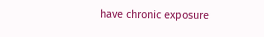have chronic exposure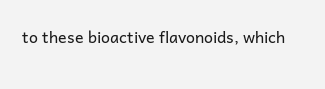to these bioactive flavonoids, which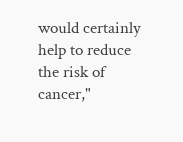would certainly help to reduce the risk of cancer,"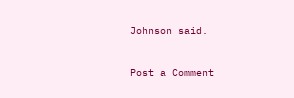Johnson said.


Post a Comment